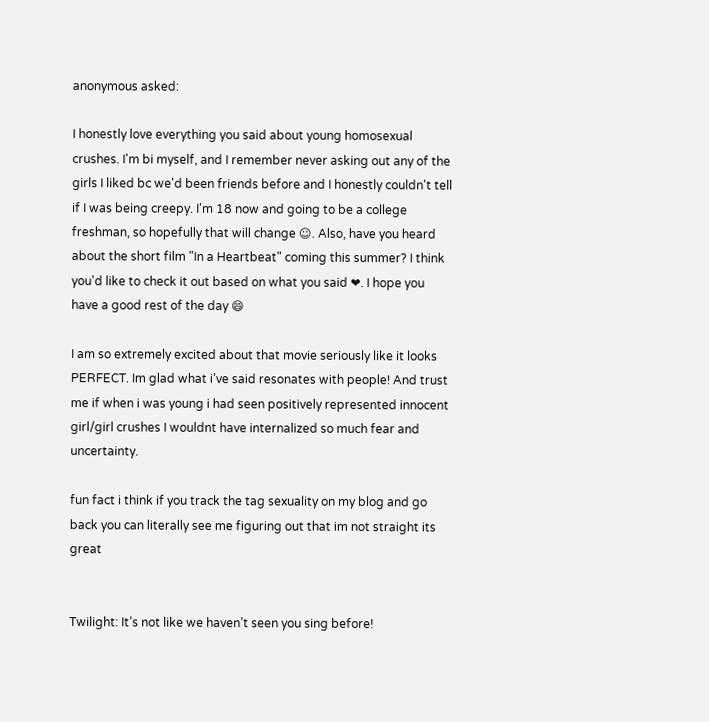anonymous asked:

I honestly love everything you said about young homosexual crushes. I'm bi myself, and I remember never asking out any of the girls I liked bc we'd been friends before and I honestly couldn't tell if I was being creepy. I'm 18 now and going to be a college freshman, so hopefully that will change ☺. Also, have you heard about the short film "In a Heartbeat" coming this summer? I think you'd like to check it out based on what you said ❤. I hope you have a good rest of the day 😄

I am so extremely excited about that movie seriously like it looks PERFECT. Im glad what i’ve said resonates with people! And trust me if when i was young i had seen positively represented innocent girl/girl crushes I wouldnt have internalized so much fear and uncertainty.

fun fact i think if you track the tag sexuality on my blog and go back you can literally see me figuring out that im not straight its great


Twilight: It’s not like we haven’t seen you sing before!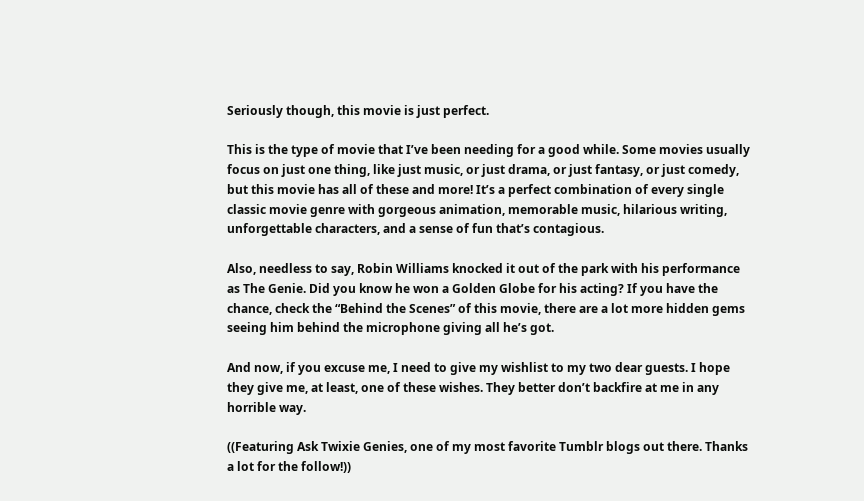Seriously though, this movie is just perfect.

This is the type of movie that I’ve been needing for a good while. Some movies usually focus on just one thing, like just music, or just drama, or just fantasy, or just comedy, but this movie has all of these and more! It’s a perfect combination of every single classic movie genre with gorgeous animation, memorable music, hilarious writing, unforgettable characters, and a sense of fun that’s contagious.

Also, needless to say, Robin Williams knocked it out of the park with his performance as The Genie. Did you know he won a Golden Globe for his acting? If you have the chance, check the “Behind the Scenes” of this movie, there are a lot more hidden gems seeing him behind the microphone giving all he’s got.

And now, if you excuse me, I need to give my wishlist to my two dear guests. I hope they give me, at least, one of these wishes. They better don’t backfire at me in any horrible way.

((Featuring Ask Twixie Genies, one of my most favorite Tumblr blogs out there. Thanks a lot for the follow!))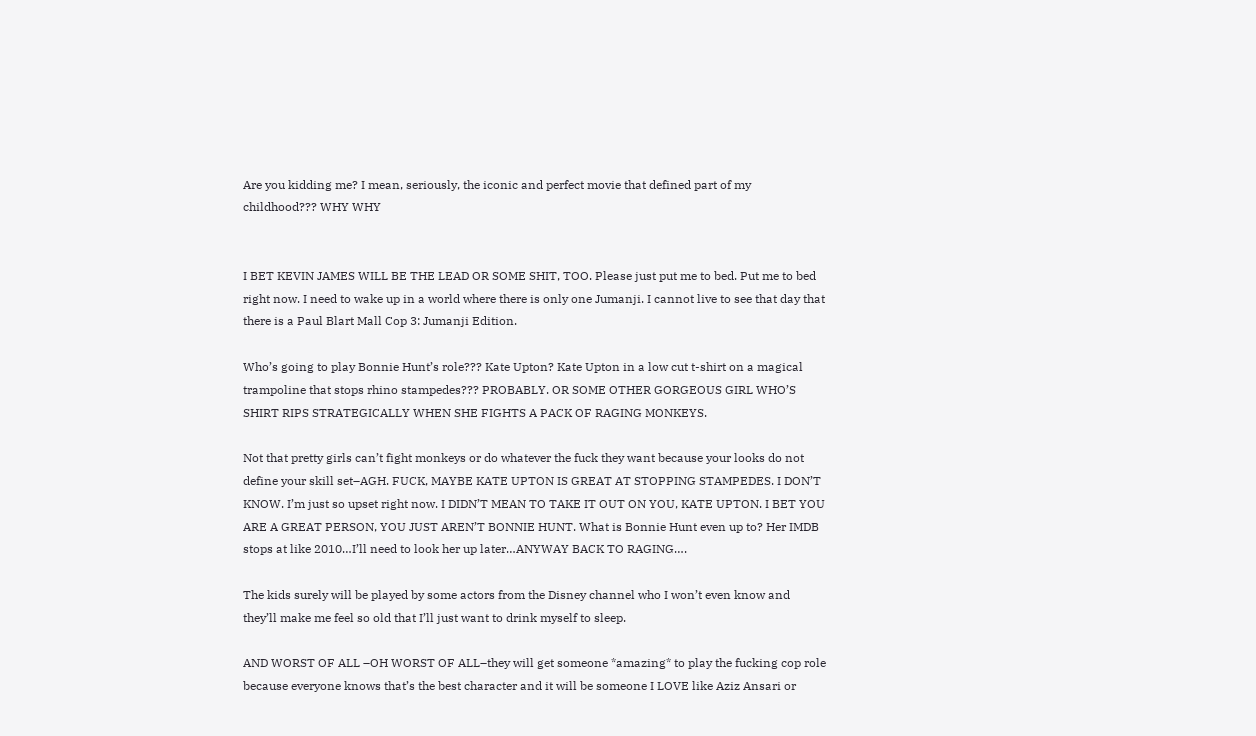Are you kidding me? I mean, seriously, the iconic and perfect movie that defined part of my childhood??? WHY WHY


I BET KEVIN JAMES WILL BE THE LEAD OR SOME SHIT, TOO. Please just put me to bed. Put me to bed right now. I need to wake up in a world where there is only one Jumanji. I cannot live to see that day that there is a Paul Blart Mall Cop 3: Jumanji Edition.

Who’s going to play Bonnie Hunt’s role??? Kate Upton? Kate Upton in a low cut t-shirt on a magical trampoline that stops rhino stampedes??? PROBABLY. OR SOME OTHER GORGEOUS GIRL WHO’S SHIRT RIPS STRATEGICALLY WHEN SHE FIGHTS A PACK OF RAGING MONKEYS.

Not that pretty girls can’t fight monkeys or do whatever the fuck they want because your looks do not define your skill set–AGH. FUCK, MAYBE KATE UPTON IS GREAT AT STOPPING STAMPEDES. I DON’T KNOW. I’m just so upset right now. I DIDN’T MEAN TO TAKE IT OUT ON YOU, KATE UPTON. I BET YOU ARE A GREAT PERSON, YOU JUST AREN’T BONNIE HUNT. What is Bonnie Hunt even up to? Her IMDB stops at like 2010…I’ll need to look her up later…ANYWAY BACK TO RAGING….

The kids surely will be played by some actors from the Disney channel who I won’t even know and they’ll make me feel so old that I’ll just want to drink myself to sleep.

AND WORST OF ALL –OH WORST OF ALL–they will get someone *amazing* to play the fucking cop role because everyone knows that’s the best character and it will be someone I LOVE like Aziz Ansari or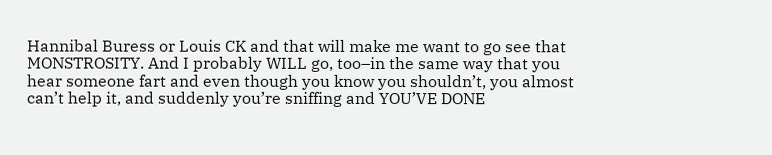Hannibal Buress or Louis CK and that will make me want to go see that MONSTROSITY. And I probably WILL go, too–in the same way that you hear someone fart and even though you know you shouldn’t, you almost can’t help it, and suddenly you’re sniffing and YOU’VE DONE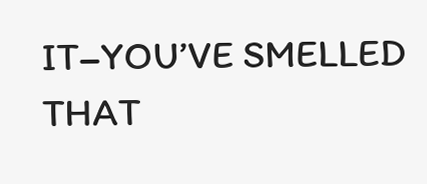IT–YOU’VE SMELLED THAT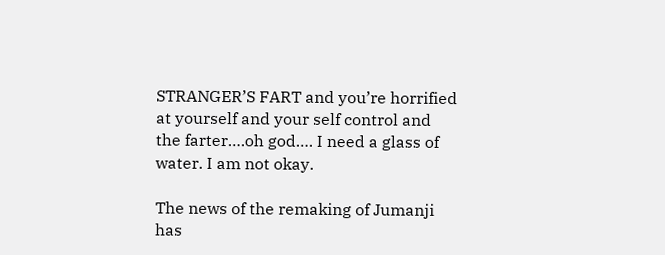STRANGER’S FART and you’re horrified at yourself and your self control and the farter….oh god…. I need a glass of water. I am not okay.

The news of the remaking of Jumanji has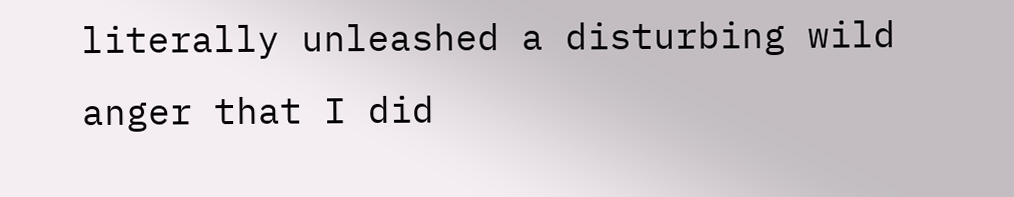literally unleashed a disturbing wild anger that I did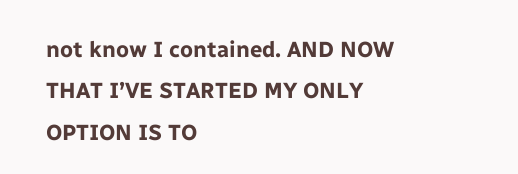not know I contained. AND NOW THAT I’VE STARTED MY ONLY OPTION IS TO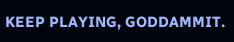KEEP PLAYING, GODDAMMIT.